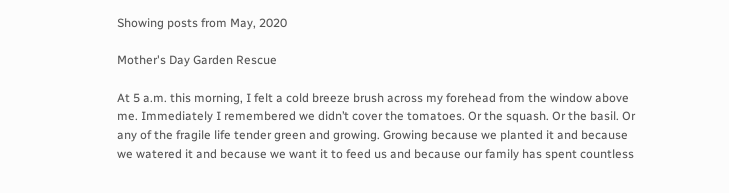Showing posts from May, 2020

Mother's Day Garden Rescue

At 5 a.m. this morning, I felt a cold breeze brush across my forehead from the window above me. Immediately I remembered we didn’t cover the tomatoes. Or the squash. Or the basil. Or any of the fragile life tender green and growing. Growing because we planted it and because we watered it and because we want it to feed us and because our family has spent countless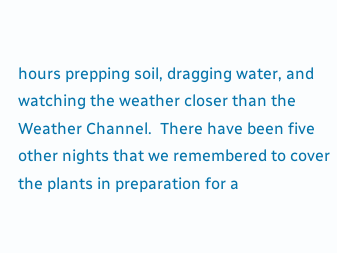hours prepping soil, dragging water, and watching the weather closer than the Weather Channel.  There have been five other nights that we remembered to cover the plants in preparation for a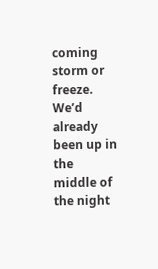coming storm or freeze. We’d already been up in the middle of the night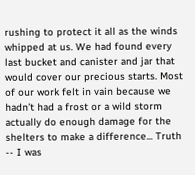rushing to protect it all as the winds whipped at us. We had found every last bucket and canister and jar that would cover our precious starts. Most of our work felt in vain because we hadn’t had a frost or a wild storm actually do enough damage for the shelters to make a difference... Truth -- I was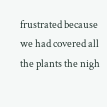frustrated because we had covered all the plants the nigh